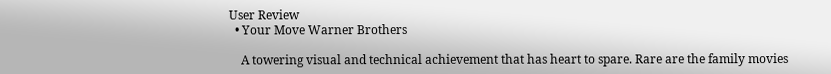User Review
  • Your Move Warner Brothers

    A towering visual and technical achievement that has heart to spare. Rare are the family movies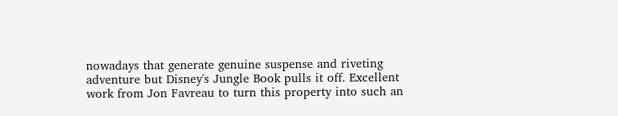nowadays that generate genuine suspense and riveting adventure but Disney's Jungle Book pulls it off. Excellent work from Jon Favreau to turn this property into such an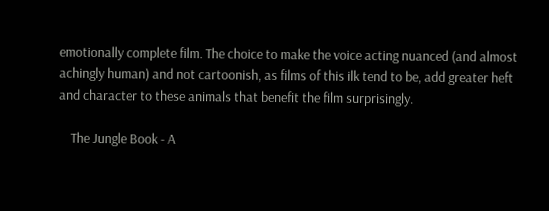emotionally complete film. The choice to make the voice acting nuanced (and almost achingly human) and not cartoonish, as films of this ilk tend to be, add greater heft and character to these animals that benefit the film surprisingly.

    The Jungle Book - A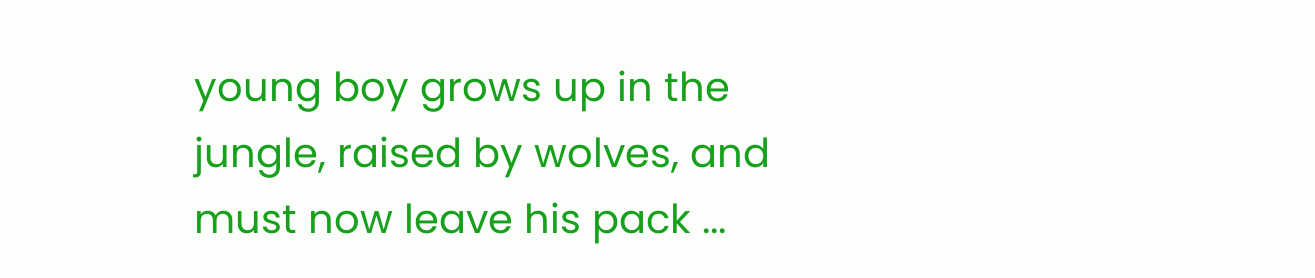young boy grows up in the jungle, raised by wolves, and must now leave his pack ...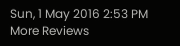Sun, 1 May 2016 2:53 PM  More Reviews